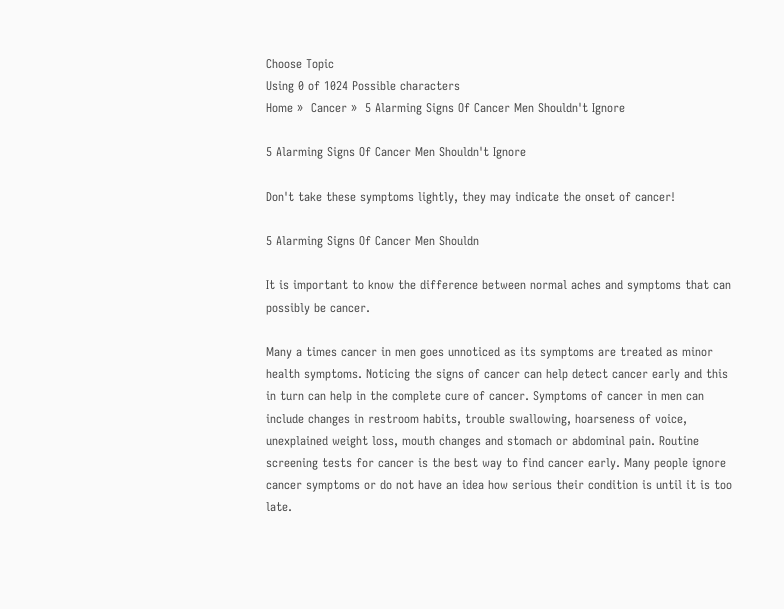Choose Topic
Using 0 of 1024 Possible characters
Home »  Cancer »  5 Alarming Signs Of Cancer Men Shouldn't Ignore

5 Alarming Signs Of Cancer Men Shouldn't Ignore

Don't take these symptoms lightly, they may indicate the onset of cancer!

5 Alarming Signs Of Cancer Men Shouldn

It is important to know the difference between normal aches and symptoms that can possibly be cancer.

Many a times cancer in men goes unnoticed as its symptoms are treated as minor health symptoms. Noticing the signs of cancer can help detect cancer early and this in turn can help in the complete cure of cancer. Symptoms of cancer in men can include changes in restroom habits, trouble swallowing, hoarseness of voice, unexplained weight loss, mouth changes and stomach or abdominal pain. Routine screening tests for cancer is the best way to find cancer early. Many people ignore cancer symptoms or do not have an idea how serious their condition is until it is too late.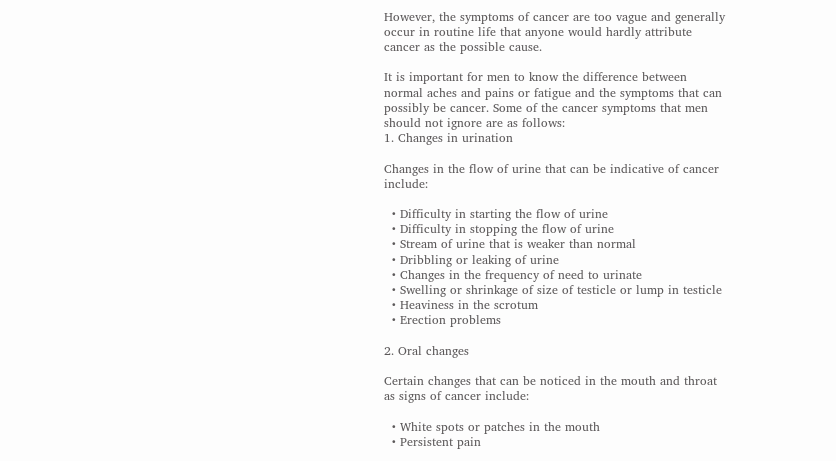However, the symptoms of cancer are too vague and generally occur in routine life that anyone would hardly attribute cancer as the possible cause.

It is important for men to know the difference between normal aches and pains or fatigue and the symptoms that can possibly be cancer. Some of the cancer symptoms that men should not ignore are as follows:
1. Changes in urination

Changes in the flow of urine that can be indicative of cancer include:

  • Difficulty in starting the flow of urine
  • Difficulty in stopping the flow of urine
  • Stream of urine that is weaker than normal
  • Dribbling or leaking of urine
  • Changes in the frequency of need to urinate
  • Swelling or shrinkage of size of testicle or lump in testicle
  • Heaviness in the scrotum
  • Erection problems

2. Oral changes

Certain changes that can be noticed in the mouth and throat as signs of cancer include:

  • White spots or patches in the mouth
  • Persistent pain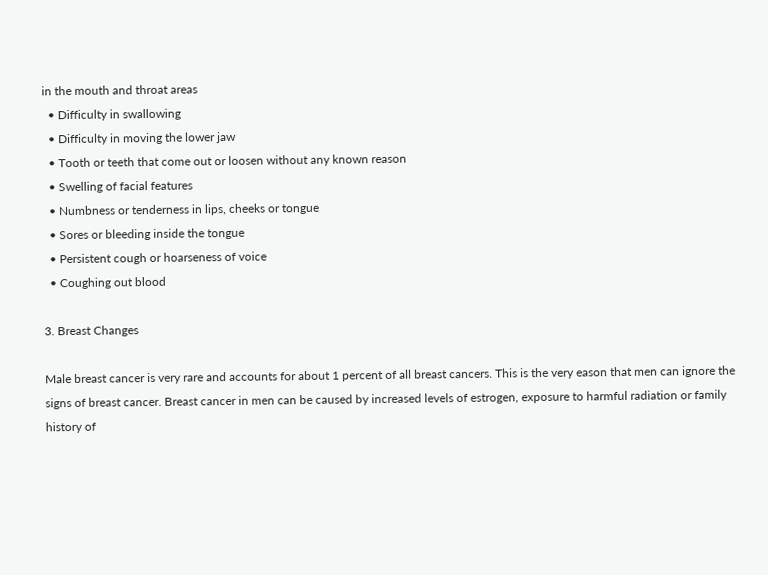in the mouth and throat areas
  • Difficulty in swallowing
  • Difficulty in moving the lower jaw
  • Tooth or teeth that come out or loosen without any known reason
  • Swelling of facial features
  • Numbness or tenderness in lips, cheeks or tongue
  • Sores or bleeding inside the tongue
  • Persistent cough or hoarseness of voice
  • Coughing out blood

3. Breast Changes

Male breast cancer is very rare and accounts for about 1 percent of all breast cancers. This is the very eason that men can ignore the signs of breast cancer. Breast cancer in men can be caused by increased levels of estrogen, exposure to harmful radiation or family history of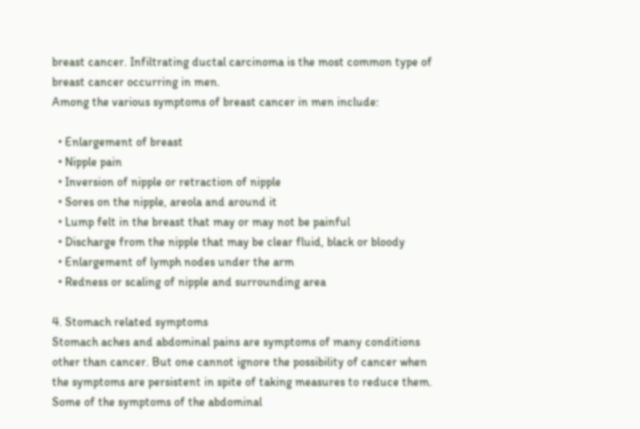breast cancer. Infiltrating ductal carcinoma is the most common type of breast cancer occurring in men.
Among the various symptoms of breast cancer in men include:

  • Enlargement of breast
  • Nipple pain
  • Inversion of nipple or retraction of nipple
  • Sores on the nipple, areola and around it
  • Lump felt in the breast that may or may not be painful
  • Discharge from the nipple that may be clear fluid, black or bloody
  • Enlargement of lymph nodes under the arm
  • Redness or scaling of nipple and surrounding area

4. Stomach related symptoms
Stomach aches and abdominal pains are symptoms of many conditions other than cancer. But one cannot ignore the possibility of cancer when the symptoms are persistent in spite of taking measures to reduce them.  Some of the symptoms of the abdominal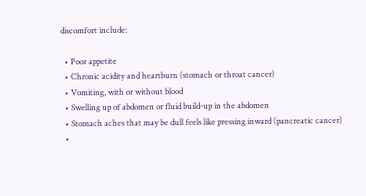discomfort include:

  • Poor appetite
  • Chronic acidity and heartburn (stomach or throat cancer)
  • Vomiting, with or without blood
  • Swelling up of abdomen or fluid build-up in the abdomen
  • Stomach aches that may be dull feels like pressing inward (pancreatic cancer)
  •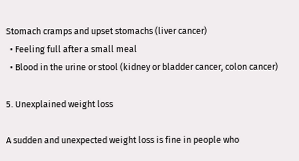Stomach cramps and upset stomachs (liver cancer)
  • Feeling full after a small meal
  • Blood in the urine or stool (kidney or bladder cancer, colon cancer)

5. Unexplained weight loss

A sudden and unexpected weight loss is fine in people who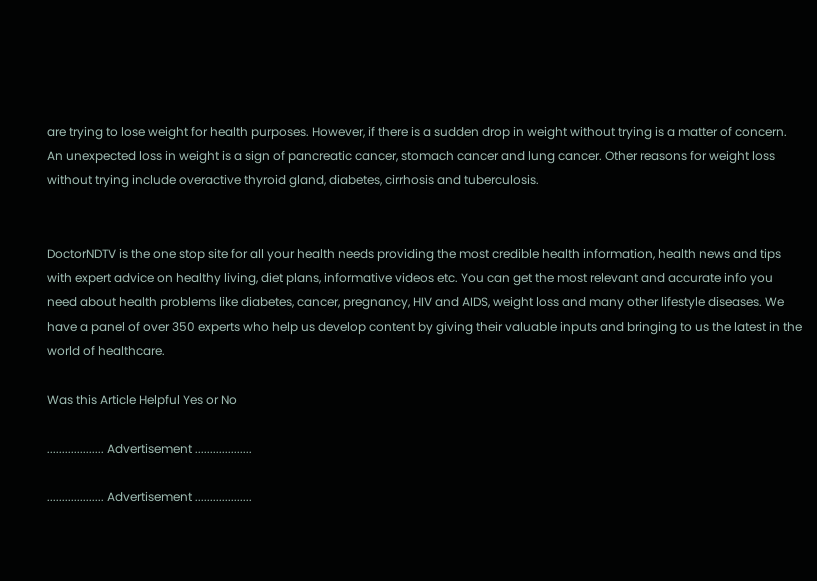are trying to lose weight for health purposes. However, if there is a sudden drop in weight without trying is a matter of concern. An unexpected loss in weight is a sign of pancreatic cancer, stomach cancer and lung cancer. Other reasons for weight loss without trying include overactive thyroid gland, diabetes, cirrhosis and tuberculosis.


DoctorNDTV is the one stop site for all your health needs providing the most credible health information, health news and tips with expert advice on healthy living, diet plans, informative videos etc. You can get the most relevant and accurate info you need about health problems like diabetes, cancer, pregnancy, HIV and AIDS, weight loss and many other lifestyle diseases. We have a panel of over 350 experts who help us develop content by giving their valuable inputs and bringing to us the latest in the world of healthcare.

Was this Article Helpful Yes or No

................... Advertisement ...................

................... Advertisement ...................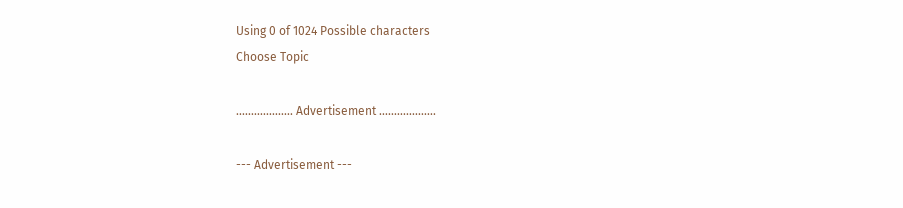Using 0 of 1024 Possible characters
Choose Topic

................... Advertisement ...................

--- Advertisement ---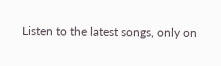Listen to the latest songs, only on